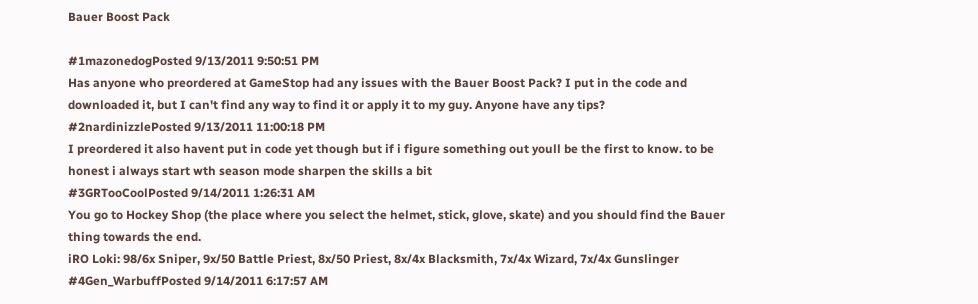Bauer Boost Pack

#1mazonedogPosted 9/13/2011 9:50:51 PM
Has anyone who preordered at GameStop had any issues with the Bauer Boost Pack? I put in the code and downloaded it, but I can't find any way to find it or apply it to my guy. Anyone have any tips?
#2nardinizzlePosted 9/13/2011 11:00:18 PM
I preordered it also havent put in code yet though but if i figure something out youll be the first to know. to be honest i always start wth season mode sharpen the skills a bit
#3GRTooCoolPosted 9/14/2011 1:26:31 AM
You go to Hockey Shop (the place where you select the helmet, stick, glove, skate) and you should find the Bauer thing towards the end.
iRO Loki: 98/6x Sniper, 9x/50 Battle Priest, 8x/50 Priest, 8x/4x Blacksmith, 7x/4x Wizard, 7x/4x Gunslinger
#4Gen_WarbuffPosted 9/14/2011 6:17:57 AM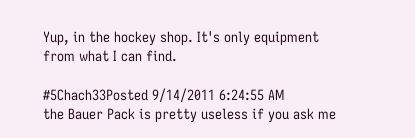Yup, in the hockey shop. It's only equipment from what I can find.

#5Chach33Posted 9/14/2011 6:24:55 AM
the Bauer Pack is pretty useless if you ask me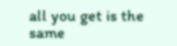all you get is the same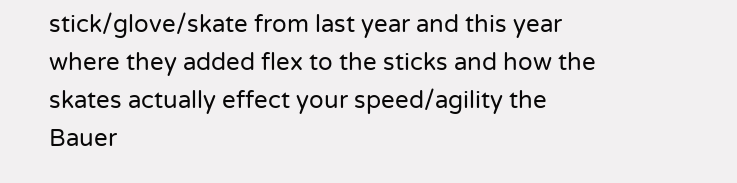stick/glove/skate from last year and this year where they added flex to the sticks and how the skates actually effect your speed/agility the Bauer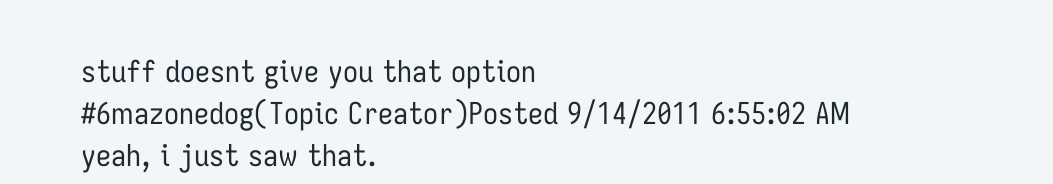stuff doesnt give you that option
#6mazonedog(Topic Creator)Posted 9/14/2011 6:55:02 AM
yeah, i just saw that.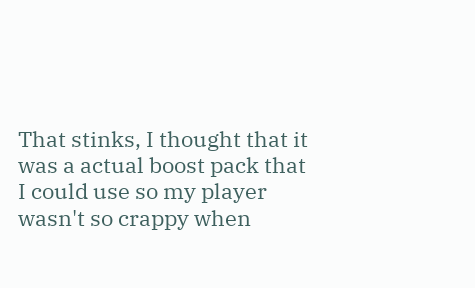That stinks, I thought that it was a actual boost pack that I could use so my player wasn't so crappy when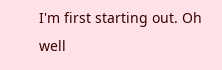I'm first starting out. Oh well